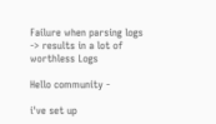Failure when parsing logs -> results in a lot of worthless Logs

Hello community -

i've set up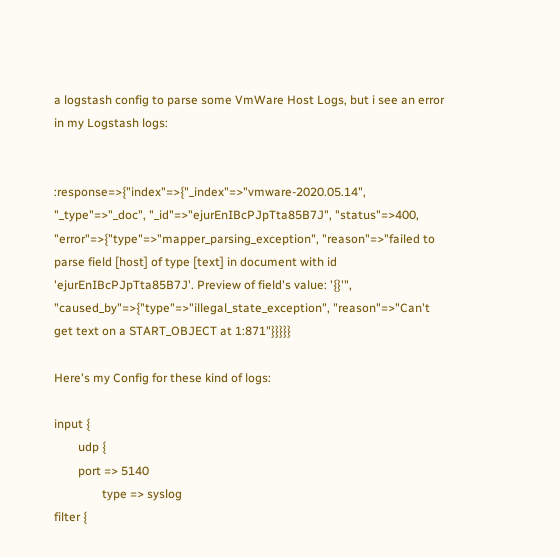a logstash config to parse some VmWare Host Logs, but i see an error in my Logstash logs:


:response=>{"index"=>{"_index"=>"vmware-2020.05.14", "_type"=>"_doc", "_id"=>"ejurEnIBcPJpTta85B7J", "status"=>400, "error"=>{"type"=>"mapper_parsing_exception", "reason"=>"failed to parse field [host] of type [text] in document with id 'ejurEnIBcPJpTta85B7J'. Preview of field's value: '{}'", "caused_by"=>{"type"=>"illegal_state_exception", "reason"=>"Can't get text on a START_OBJECT at 1:871"}}}}}

Here's my Config for these kind of logs:

input {
        udp {
        port => 5140
                type => syslog
filter {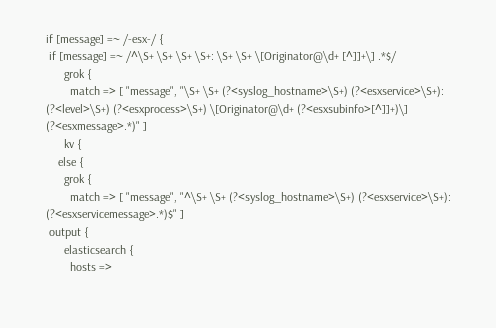if [message] =~ /-esx-/ {
 if [message] =~ /^\S+ \S+ \S+ \S+: \S+ \S+ \[Originator@\d+ [^]]+\] .*$/
      grok {
        match => [ "message", "\S+ \S+ (?<syslog_hostname>\S+) (?<esxservice>\S+): (?<level>\S+) (?<esxprocess>\S+) \[Originator@\d+ (?<esxsubinfo>[^]]+)\] (?<esxmessage>.*)" ]
      kv {
    else {
      grok {
        match => [ "message", "^\S+ \S+ (?<syslog_hostname>\S+) (?<esxservice>\S+): (?<esxservicemessage>.*)$" ]
 output {
      elasticsearch {
        hosts =>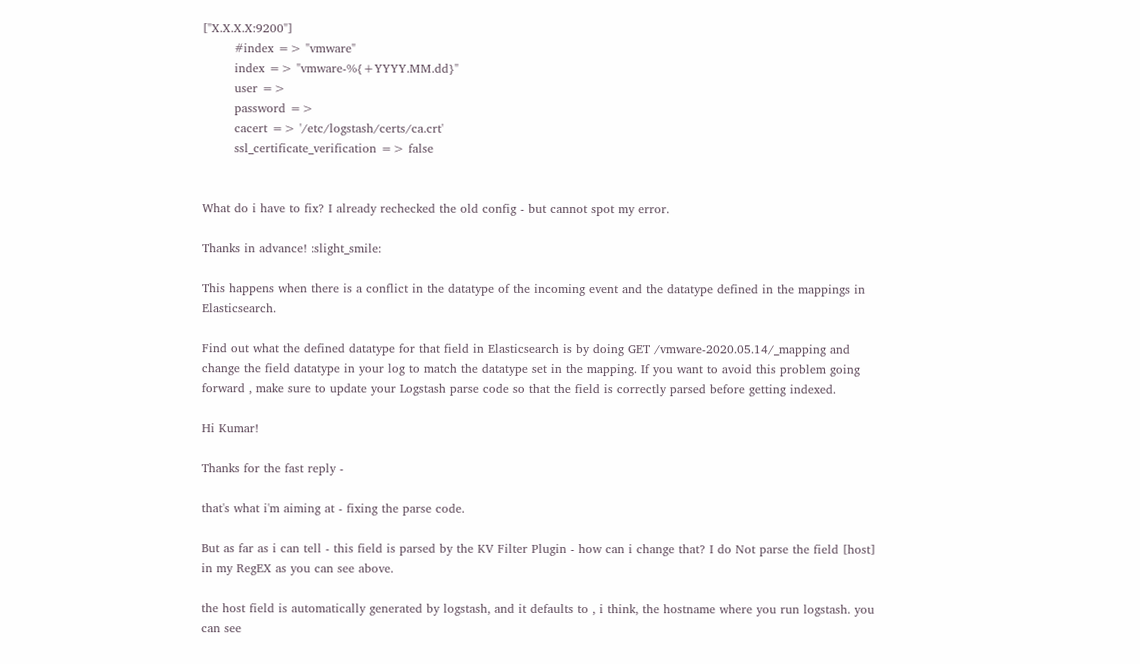["X.X.X.X:9200"]
        #index => "vmware"
        index => "vmware-%{+YYYY.MM.dd}"
        user =>
        password =>
        cacert => '/etc/logstash/certs/ca.crt'
        ssl_certificate_verification => false


What do i have to fix? I already rechecked the old config - but cannot spot my error.

Thanks in advance! :slight_smile:

This happens when there is a conflict in the datatype of the incoming event and the datatype defined in the mappings in Elasticsearch.

Find out what the defined datatype for that field in Elasticsearch is by doing GET /vmware-2020.05.14/_mapping and change the field datatype in your log to match the datatype set in the mapping. If you want to avoid this problem going forward , make sure to update your Logstash parse code so that the field is correctly parsed before getting indexed.

Hi Kumar!

Thanks for the fast reply -

that's what i'm aiming at - fixing the parse code.

But as far as i can tell - this field is parsed by the KV Filter Plugin - how can i change that? I do Not parse the field [host] in my RegEX as you can see above.

the host field is automatically generated by logstash, and it defaults to , i think, the hostname where you run logstash. you can see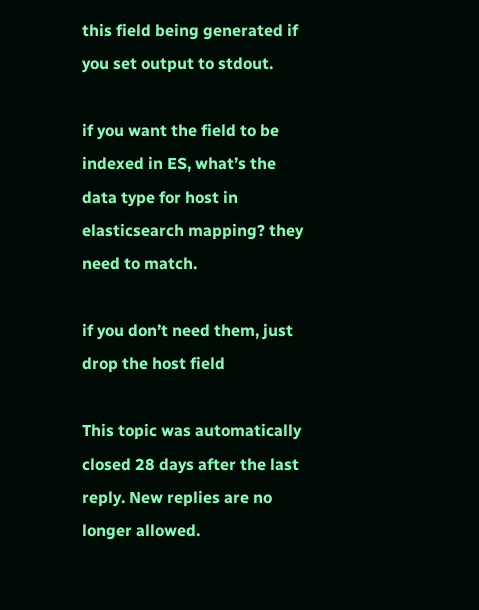this field being generated if you set output to stdout.

if you want the field to be indexed in ES, what’s the data type for host in elasticsearch mapping? they need to match.

if you don’t need them, just drop the host field

This topic was automatically closed 28 days after the last reply. New replies are no longer allowed.